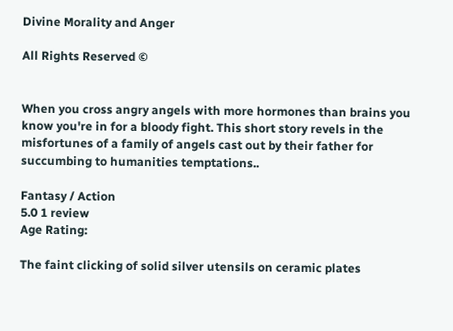Divine Morality and Anger

All Rights Reserved ©


When you cross angry angels with more hormones than brains you know you're in for a bloody fight. This short story revels in the misfortunes of a family of angels cast out by their father for succumbing to humanities temptations..

Fantasy / Action
5.0 1 review
Age Rating:

The faint clicking of solid silver utensils on ceramic plates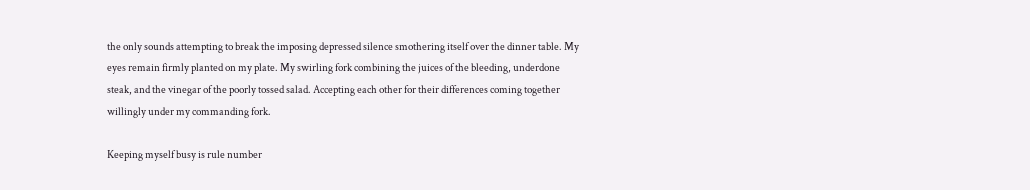the only sounds attempting to break the imposing depressed silence smothering itself over the dinner table. My eyes remain firmly planted on my plate. My swirling fork combining the juices of the bleeding, underdone steak, and the vinegar of the poorly tossed salad. Accepting each other for their differences coming together willingly under my commanding fork.

Keeping myself busy is rule number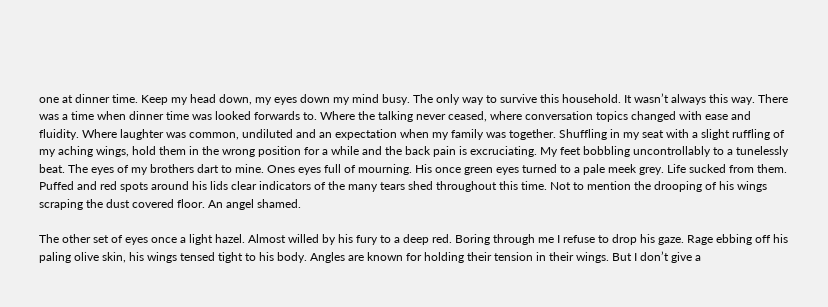one at dinner time. Keep my head down, my eyes down my mind busy. The only way to survive this household. It wasn’t always this way. There was a time when dinner time was looked forwards to. Where the talking never ceased, where conversation topics changed with ease and fluidity. Where laughter was common, undiluted and an expectation when my family was together. Shuffling in my seat with a slight ruffling of my aching wings, hold them in the wrong position for a while and the back pain is excruciating. My feet bobbling uncontrollably to a tunelessly beat. The eyes of my brothers dart to mine. Ones eyes full of mourning. His once green eyes turned to a pale meek grey. Life sucked from them. Puffed and red spots around his lids clear indicators of the many tears shed throughout this time. Not to mention the drooping of his wings scraping the dust covered floor. An angel shamed.

The other set of eyes once a light hazel. Almost willed by his fury to a deep red. Boring through me I refuse to drop his gaze. Rage ebbing off his paling olive skin, his wings tensed tight to his body. Angles are known for holding their tension in their wings. But I don’t give a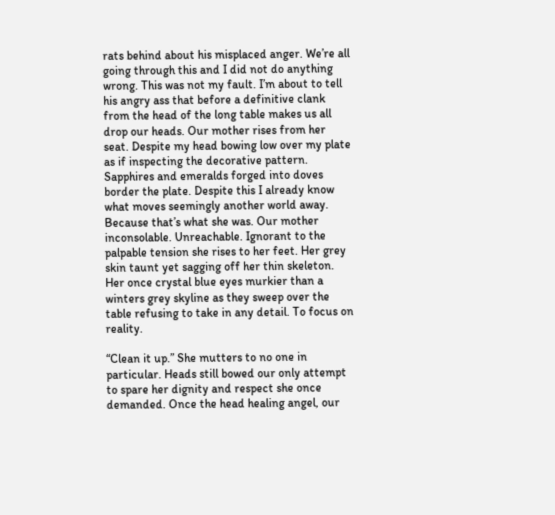rats behind about his misplaced anger. We’re all going through this and I did not do anything wrong. This was not my fault. I’m about to tell his angry ass that before a definitive clank from the head of the long table makes us all drop our heads. Our mother rises from her seat. Despite my head bowing low over my plate as if inspecting the decorative pattern. Sapphires and emeralds forged into doves border the plate. Despite this I already know what moves seemingly another world away. Because that’s what she was. Our mother inconsolable. Unreachable. Ignorant to the palpable tension she rises to her feet. Her grey skin taunt yet sagging off her thin skeleton. Her once crystal blue eyes murkier than a winters grey skyline as they sweep over the table refusing to take in any detail. To focus on reality.

“Clean it up.” She mutters to no one in particular. Heads still bowed our only attempt to spare her dignity and respect she once demanded. Once the head healing angel, our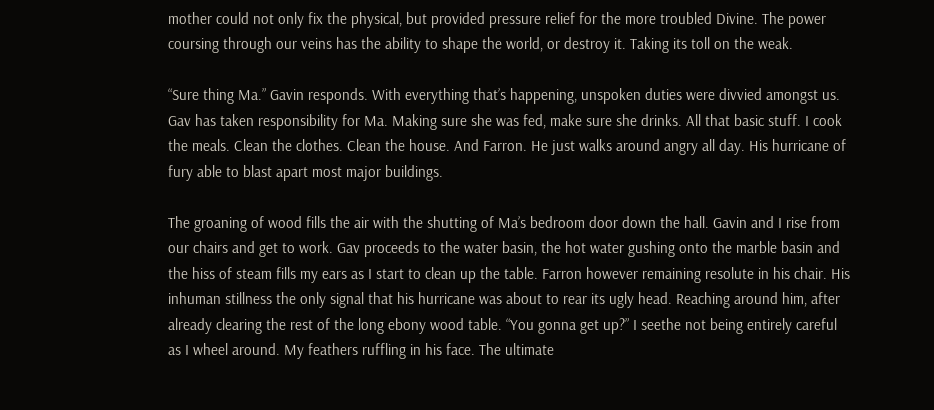mother could not only fix the physical, but provided pressure relief for the more troubled Divine. The power coursing through our veins has the ability to shape the world, or destroy it. Taking its toll on the weak.

“Sure thing Ma.” Gavin responds. With everything that’s happening, unspoken duties were divvied amongst us. Gav has taken responsibility for Ma. Making sure she was fed, make sure she drinks. All that basic stuff. I cook the meals. Clean the clothes. Clean the house. And Farron. He just walks around angry all day. His hurricane of fury able to blast apart most major buildings.

The groaning of wood fills the air with the shutting of Ma’s bedroom door down the hall. Gavin and I rise from our chairs and get to work. Gav proceeds to the water basin, the hot water gushing onto the marble basin and the hiss of steam fills my ears as I start to clean up the table. Farron however remaining resolute in his chair. His inhuman stillness the only signal that his hurricane was about to rear its ugly head. Reaching around him, after already clearing the rest of the long ebony wood table. “You gonna get up?” I seethe not being entirely careful as I wheel around. My feathers ruffling in his face. The ultimate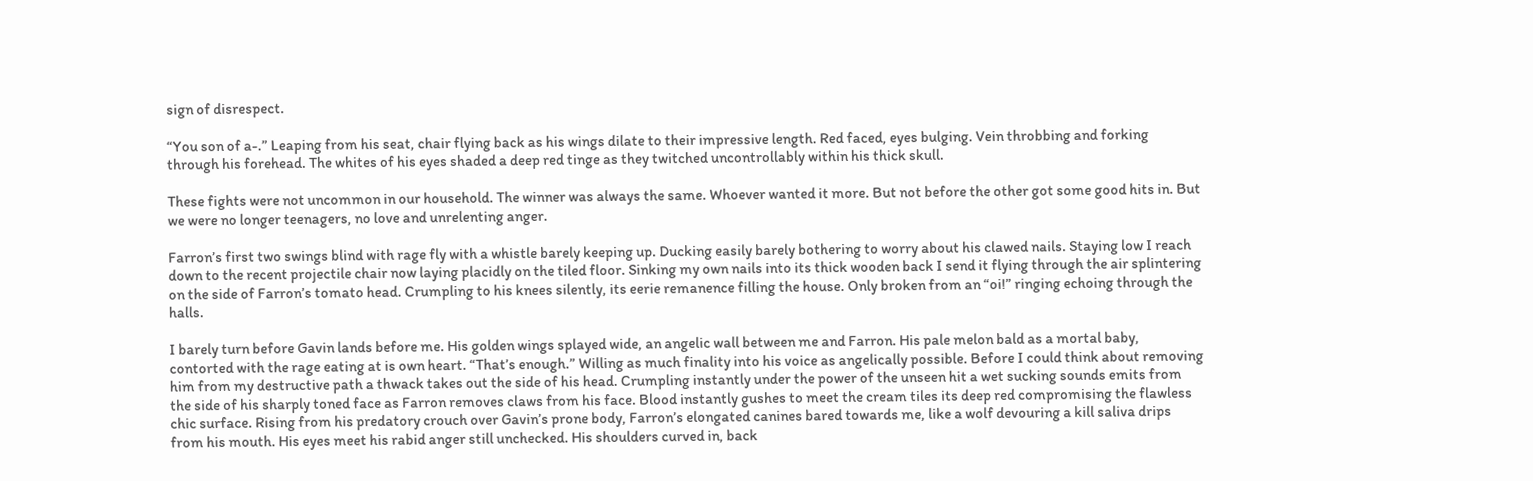sign of disrespect.

“You son of a-.” Leaping from his seat, chair flying back as his wings dilate to their impressive length. Red faced, eyes bulging. Vein throbbing and forking through his forehead. The whites of his eyes shaded a deep red tinge as they twitched uncontrollably within his thick skull.

These fights were not uncommon in our household. The winner was always the same. Whoever wanted it more. But not before the other got some good hits in. But we were no longer teenagers, no love and unrelenting anger.

Farron’s first two swings blind with rage fly with a whistle barely keeping up. Ducking easily barely bothering to worry about his clawed nails. Staying low I reach down to the recent projectile chair now laying placidly on the tiled floor. Sinking my own nails into its thick wooden back I send it flying through the air splintering on the side of Farron’s tomato head. Crumpling to his knees silently, its eerie remanence filling the house. Only broken from an “oi!” ringing echoing through the halls.

I barely turn before Gavin lands before me. His golden wings splayed wide, an angelic wall between me and Farron. His pale melon bald as a mortal baby, contorted with the rage eating at is own heart. “That’s enough.” Willing as much finality into his voice as angelically possible. Before I could think about removing him from my destructive path a thwack takes out the side of his head. Crumpling instantly under the power of the unseen hit a wet sucking sounds emits from the side of his sharply toned face as Farron removes claws from his face. Blood instantly gushes to meet the cream tiles its deep red compromising the flawless chic surface. Rising from his predatory crouch over Gavin’s prone body, Farron’s elongated canines bared towards me, like a wolf devouring a kill saliva drips from his mouth. His eyes meet his rabid anger still unchecked. His shoulders curved in, back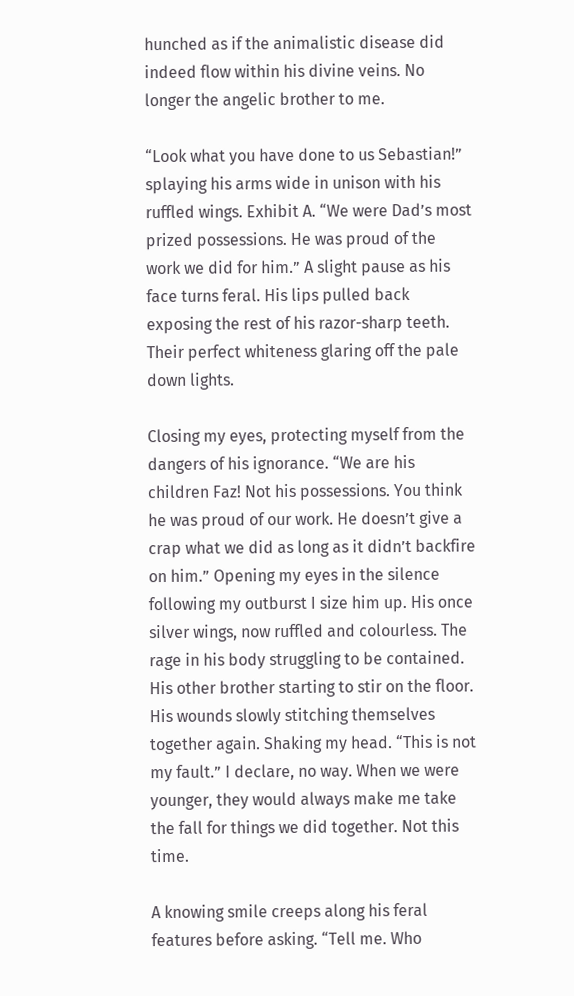hunched as if the animalistic disease did indeed flow within his divine veins. No longer the angelic brother to me.

“Look what you have done to us Sebastian!” splaying his arms wide in unison with his ruffled wings. Exhibit A. “We were Dad’s most prized possessions. He was proud of the work we did for him.” A slight pause as his face turns feral. His lips pulled back exposing the rest of his razor-sharp teeth. Their perfect whiteness glaring off the pale down lights.

Closing my eyes, protecting myself from the dangers of his ignorance. “We are his children Faz! Not his possessions. You think he was proud of our work. He doesn’t give a crap what we did as long as it didn’t backfire on him.” Opening my eyes in the silence following my outburst I size him up. His once silver wings, now ruffled and colourless. The rage in his body struggling to be contained. His other brother starting to stir on the floor. His wounds slowly stitching themselves together again. Shaking my head. “This is not my fault.” I declare, no way. When we were younger, they would always make me take the fall for things we did together. Not this time.

A knowing smile creeps along his feral features before asking. “Tell me. Who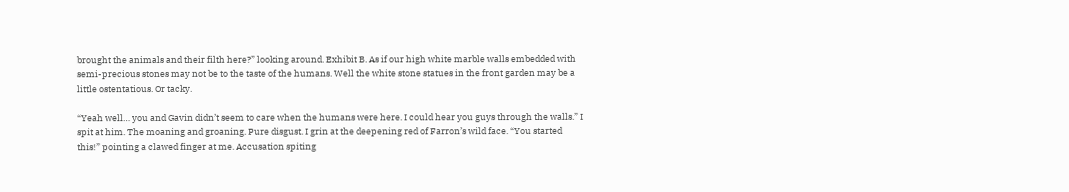brought the animals and their filth here?” looking around. Exhibit B. As if our high white marble walls embedded with semi-precious stones may not be to the taste of the humans. Well the white stone statues in the front garden may be a little ostentatious. Or tacky.

“Yeah well… you and Gavin didn’t seem to care when the humans were here. I could hear you guys through the walls.” I spit at him. The moaning and groaning. Pure disgust. I grin at the deepening red of Farron’s wild face. “You started this!” pointing a clawed finger at me. Accusation spiting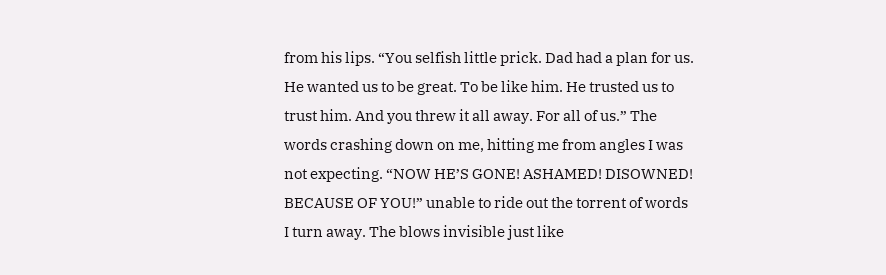from his lips. “You selfish little prick. Dad had a plan for us. He wanted us to be great. To be like him. He trusted us to trust him. And you threw it all away. For all of us.” The words crashing down on me, hitting me from angles I was not expecting. “NOW HE’S GONE! ASHAMED! DISOWNED! BECAUSE OF YOU!” unable to ride out the torrent of words I turn away. The blows invisible just like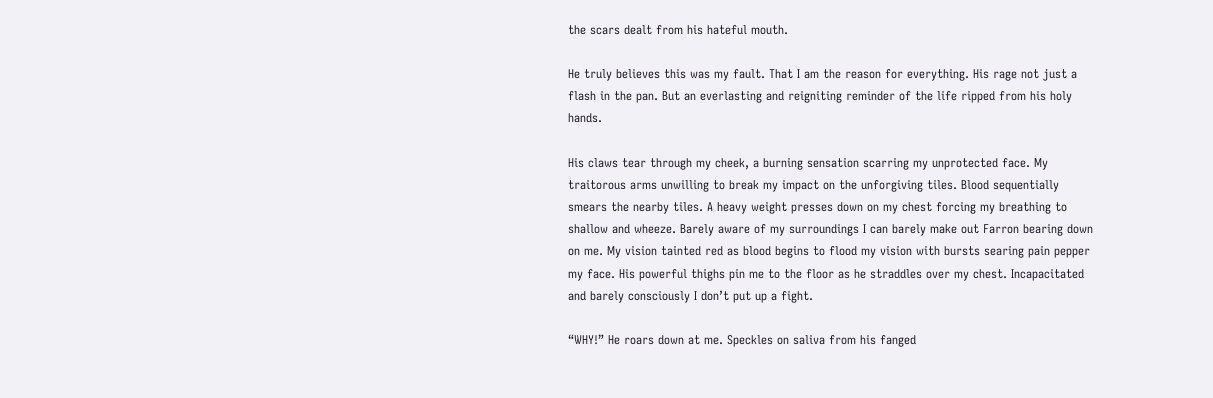the scars dealt from his hateful mouth.

He truly believes this was my fault. That I am the reason for everything. His rage not just a flash in the pan. But an everlasting and reigniting reminder of the life ripped from his holy hands.

His claws tear through my cheek, a burning sensation scarring my unprotected face. My traitorous arms unwilling to break my impact on the unforgiving tiles. Blood sequentially smears the nearby tiles. A heavy weight presses down on my chest forcing my breathing to shallow and wheeze. Barely aware of my surroundings I can barely make out Farron bearing down on me. My vision tainted red as blood begins to flood my vision with bursts searing pain pepper my face. His powerful thighs pin me to the floor as he straddles over my chest. Incapacitated and barely consciously I don’t put up a fight.

“WHY!” He roars down at me. Speckles on saliva from his fanged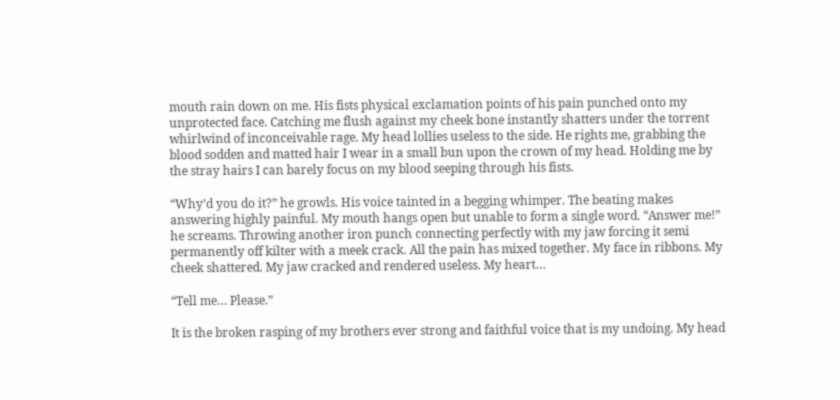mouth rain down on me. His fists physical exclamation points of his pain punched onto my unprotected face. Catching me flush against my cheek bone instantly shatters under the torrent whirlwind of inconceivable rage. My head lollies useless to the side. He rights me, grabbing the blood sodden and matted hair I wear in a small bun upon the crown of my head. Holding me by the stray hairs I can barely focus on my blood seeping through his fists.

“Why’d you do it?” he growls. His voice tainted in a begging whimper. The beating makes answering highly painful. My mouth hangs open but unable to form a single word. “Answer me!” he screams. Throwing another iron punch connecting perfectly with my jaw forcing it semi permanently off kilter with a meek crack. All the pain has mixed together. My face in ribbons. My cheek shattered. My jaw cracked and rendered useless. My heart…

“Tell me… Please.”

It is the broken rasping of my brothers ever strong and faithful voice that is my undoing. My head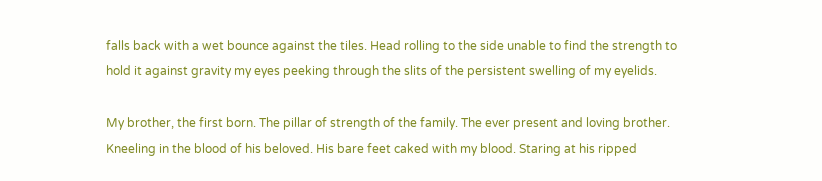falls back with a wet bounce against the tiles. Head rolling to the side unable to find the strength to hold it against gravity my eyes peeking through the slits of the persistent swelling of my eyelids.

My brother, the first born. The pillar of strength of the family. The ever present and loving brother. Kneeling in the blood of his beloved. His bare feet caked with my blood. Staring at his ripped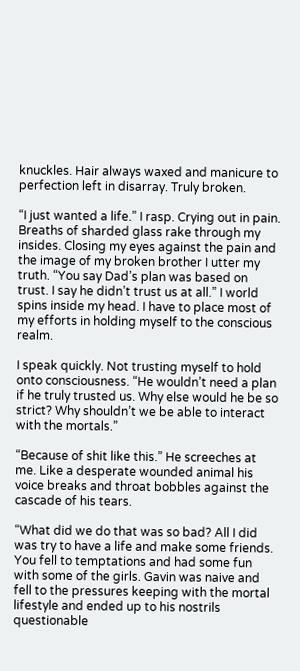knuckles. Hair always waxed and manicure to perfection left in disarray. Truly broken.

“I just wanted a life.” I rasp. Crying out in pain. Breaths of sharded glass rake through my insides. Closing my eyes against the pain and the image of my broken brother I utter my truth. “You say Dad’s plan was based on trust. I say he didn’t trust us at all.” I world spins inside my head. I have to place most of my efforts in holding myself to the conscious realm.

I speak quickly. Not trusting myself to hold onto consciousness. “He wouldn’t need a plan if he truly trusted us. Why else would he be so strict? Why shouldn’t we be able to interact with the mortals.”

“Because of shit like this.” He screeches at me. Like a desperate wounded animal his voice breaks and throat bobbles against the cascade of his tears.

“What did we do that was so bad? All I did was try to have a life and make some friends. You fell to temptations and had some fun with some of the girls. Gavin was naive and fell to the pressures keeping with the mortal lifestyle and ended up to his nostrils questionable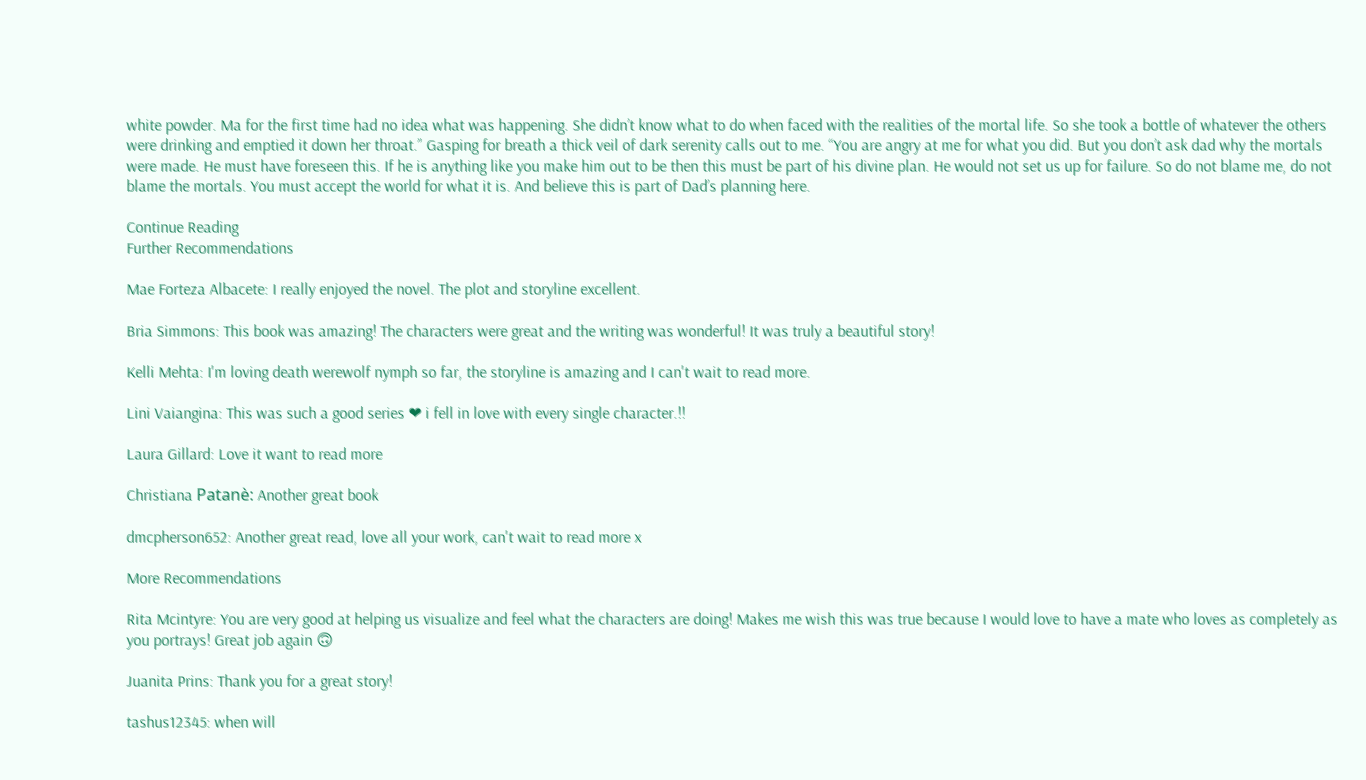white powder. Ma for the first time had no idea what was happening. She didn’t know what to do when faced with the realities of the mortal life. So she took a bottle of whatever the others were drinking and emptied it down her throat.” Gasping for breath a thick veil of dark serenity calls out to me. “You are angry at me for what you did. But you don’t ask dad why the mortals were made. He must have foreseen this. If he is anything like you make him out to be then this must be part of his divine plan. He would not set us up for failure. So do not blame me, do not blame the mortals. You must accept the world for what it is. And believe this is part of Dad’s planning here.

Continue Reading
Further Recommendations

Mae Forteza Albacete: I really enjoyed the novel. The plot and storyline excellent.

Bria Simmons: This book was amazing! The characters were great and the writing was wonderful! It was truly a beautiful story!

Kelli Mehta: I'm loving death werewolf nymph so far, the storyline is amazing and I can't wait to read more.

Lini Vaiangina: This was such a good series ❤ i fell in love with every single character.!!

Laura Gillard: Love it want to read more

Christiana Patanè: Another great book

dmcpherson652: Another great read, love all your work, can't wait to read more x

More Recommendations

Rita Mcintyre: You are very good at helping us visualize and feel what the characters are doing! Makes me wish this was true because I would love to have a mate who loves as completely as you portrays! Great job again 🙃

Juanita Prins: Thank you for a great story!

tashus12345: when will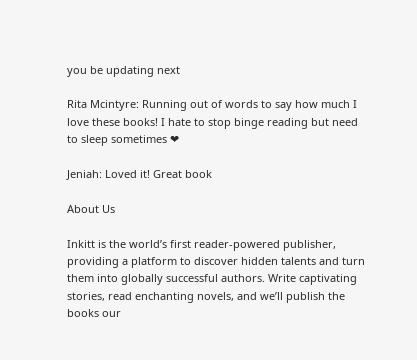you be updating next

Rita Mcintyre: Running out of words to say how much I love these books! I hate to stop binge reading but need to sleep sometimes ❤

Jeniah: Loved it! Great book

About Us

Inkitt is the world’s first reader-powered publisher, providing a platform to discover hidden talents and turn them into globally successful authors. Write captivating stories, read enchanting novels, and we’ll publish the books our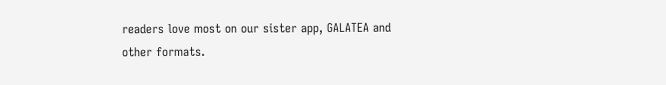readers love most on our sister app, GALATEA and other formats.